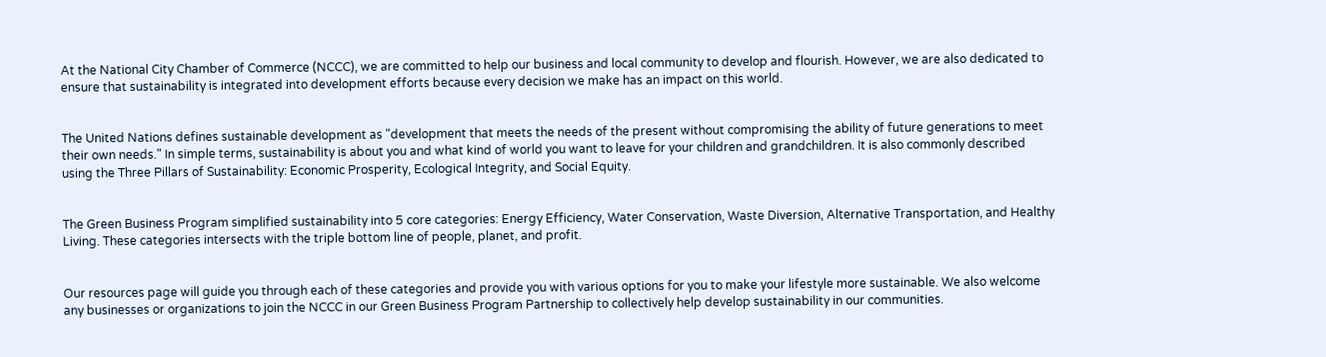At the National City Chamber of Commerce (NCCC), we are committed to help our business and local community to develop and flourish. However, we are also dedicated to ensure that sustainability is integrated into development efforts because every decision we make has an impact on this world.


The United Nations defines sustainable development as "development that meets the needs of the present without compromising the ability of future generations to meet their own needs." In simple terms, sustainability is about you and what kind of world you want to leave for your children and grandchildren. It is also commonly described using the Three Pillars of Sustainability: Economic Prosperity, Ecological Integrity, and Social Equity.


The Green Business Program simplified sustainability into 5 core categories: Energy Efficiency, Water Conservation, Waste Diversion, Alternative Transportation, and Healthy Living. These categories intersects with the triple bottom line of people, planet, and profit.


Our resources page will guide you through each of these categories and provide you with various options for you to make your lifestyle more sustainable. We also welcome any businesses or organizations to join the NCCC in our Green Business Program Partnership to collectively help develop sustainability in our communities.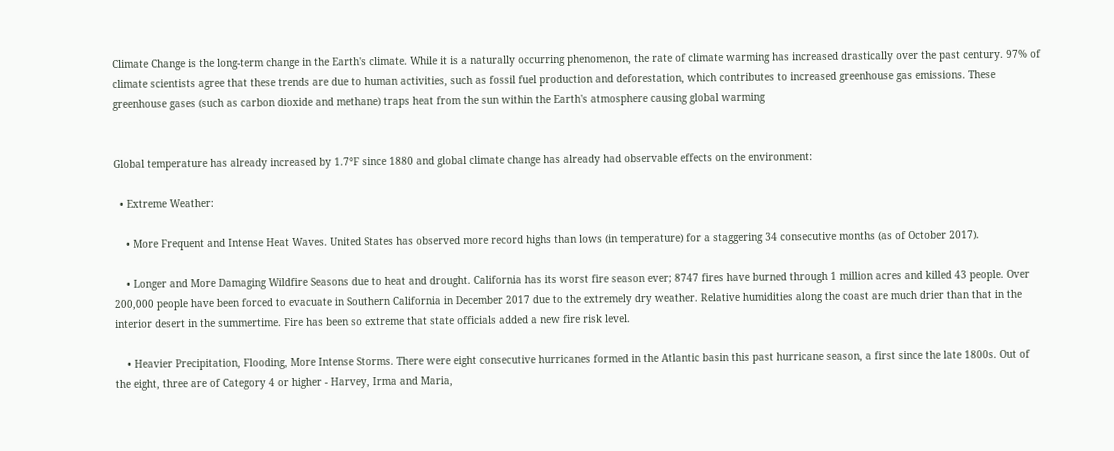Climate Change is the long-term change in the Earth's climate. While it is a naturally occurring phenomenon, the rate of climate warming has increased drastically over the past century. 97% of climate scientists agree that these trends are due to human activities, such as fossil fuel production and deforestation, which contributes to increased greenhouse gas emissions. These greenhouse gases (such as carbon dioxide and methane) traps heat from the sun within the Earth's atmosphere causing global warming


Global temperature has already increased by 1.7°F since 1880 and global climate change has already had observable effects on the environment:

  • Extreme Weather:

    • More Frequent and Intense Heat Waves. United States has observed more record highs than lows (in temperature) for a staggering 34 consecutive months (as of October 2017).

    • Longer and More Damaging Wildfire Seasons due to heat and drought. California has its worst fire season ever; 8747 fires have burned through 1 million acres and killed 43 people. Over 200,000 people have been forced to evacuate in Southern California in December 2017 due to the extremely dry weather. Relative humidities along the coast are much drier than that in the interior desert in the summertime. Fire has been so extreme that state officials added a new fire risk level.

    • Heavier Precipitation, Flooding, More Intense Storms. There were eight consecutive hurricanes formed in the Atlantic basin this past hurricane season, a first since the late 1800s. Out of the eight, three are of Category 4 or higher - Harvey, Irma and Maria,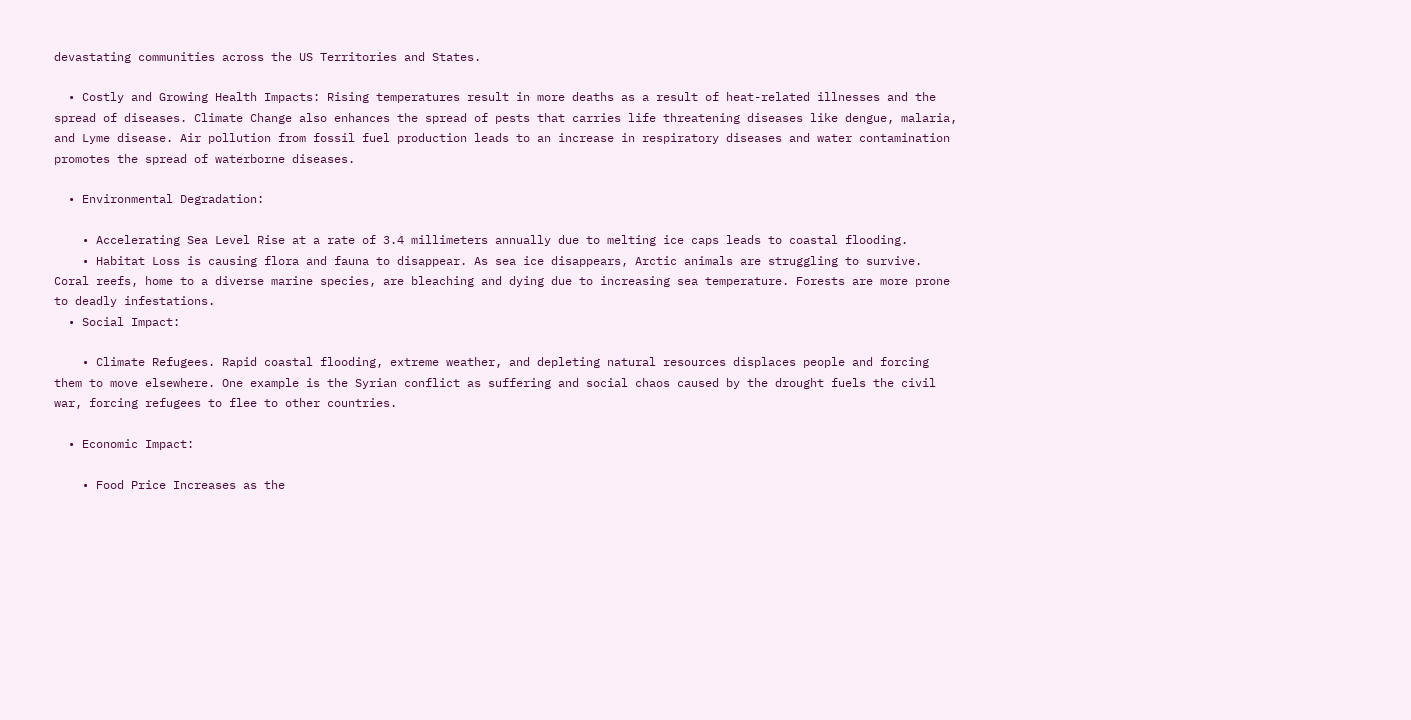devastating communities across the US Territories and States.

  • Costly and Growing Health Impacts: Rising temperatures result in more deaths as a result of heat-related illnesses and the spread of diseases. Climate Change also enhances the spread of pests that carries life threatening diseases like dengue, malaria, and Lyme disease. Air pollution from fossil fuel production leads to an increase in respiratory diseases and water contamination promotes the spread of waterborne diseases.

  • Environmental Degradation:

    • Accelerating Sea Level Rise at a rate of 3.4 millimeters annually due to melting ice caps leads to coastal flooding.
    • Habitat Loss is causing flora and fauna to disappear. As sea ice disappears, Arctic animals are struggling to survive. Coral reefs, home to a diverse marine species, are bleaching and dying due to increasing sea temperature. Forests are more prone to deadly infestations.
  • Social Impact:

    • Climate Refugees. Rapid coastal flooding, extreme weather, and depleting natural resources displaces people and forcing them to move elsewhere. One example is the Syrian conflict as suffering and social chaos caused by the drought fuels the civil war, forcing refugees to flee to other countries.

  • Economic Impact:

    • Food Price Increases as the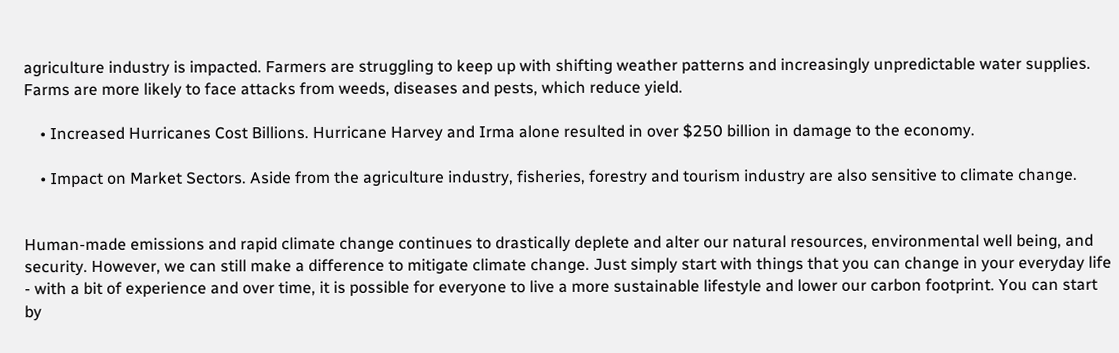agriculture industry is impacted. Farmers are struggling to keep up with shifting weather patterns and increasingly unpredictable water supplies. Farms are more likely to face attacks from weeds, diseases and pests, which reduce yield.

    • Increased Hurricanes Cost Billions. Hurricane Harvey and Irma alone resulted in over $250 billion in damage to the economy.

    • Impact on Market Sectors. Aside from the agriculture industry, fisheries, forestry and tourism industry are also sensitive to climate change.


Human-made emissions and rapid climate change continues to drastically deplete and alter our natural resources, environmental well being, and security. However, we can still make a difference to mitigate climate change. Just simply start with things that you can change in your everyday life - with a bit of experience and over time, it is possible for everyone to live a more sustainable lifestyle and lower our carbon footprint. You can start by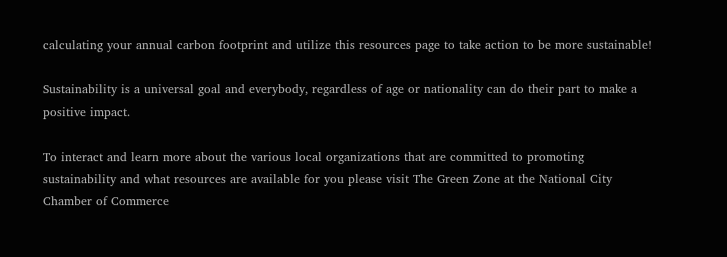calculating your annual carbon footprint and utilize this resources page to take action to be more sustainable!

Sustainability is a universal goal and everybody, regardless of age or nationality can do their part to make a positive impact.

To interact and learn more about the various local organizations that are committed to promoting sustainability and what resources are available for you please visit The Green Zone at the National City Chamber of Commerce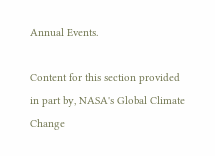Annual Events.

Content for this section provided in part by, NASA's Global Climate Change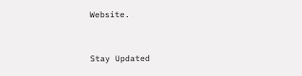Website.


Stay Updated